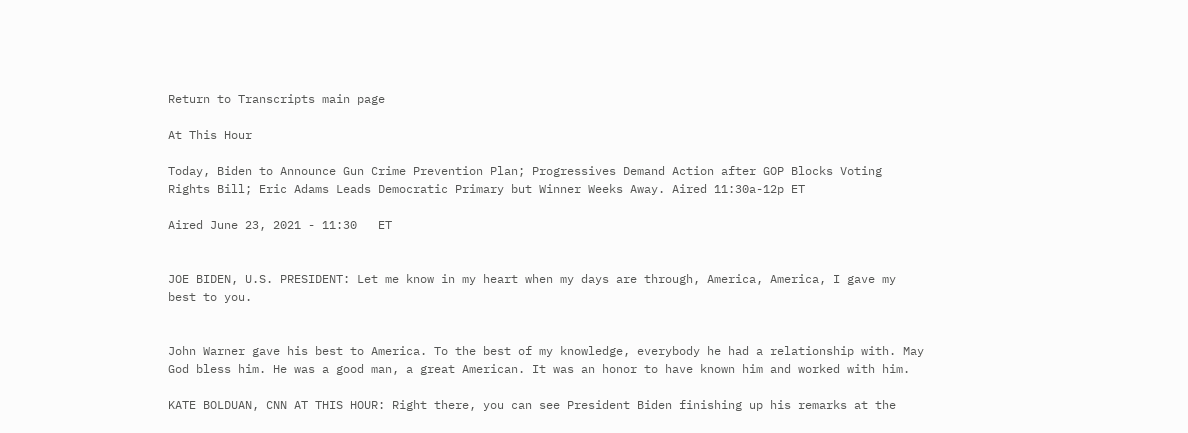Return to Transcripts main page

At This Hour

Today, Biden to Announce Gun Crime Prevention Plan; Progressives Demand Action after GOP Blocks Voting Rights Bill; Eric Adams Leads Democratic Primary but Winner Weeks Away. Aired 11:30a-12p ET

Aired June 23, 2021 - 11:30   ET


JOE BIDEN, U.S. PRESIDENT: Let me know in my heart when my days are through, America, America, I gave my best to you.


John Warner gave his best to America. To the best of my knowledge, everybody he had a relationship with. May God bless him. He was a good man, a great American. It was an honor to have known him and worked with him.

KATE BOLDUAN, CNN AT THIS HOUR: Right there, you can see President Biden finishing up his remarks at the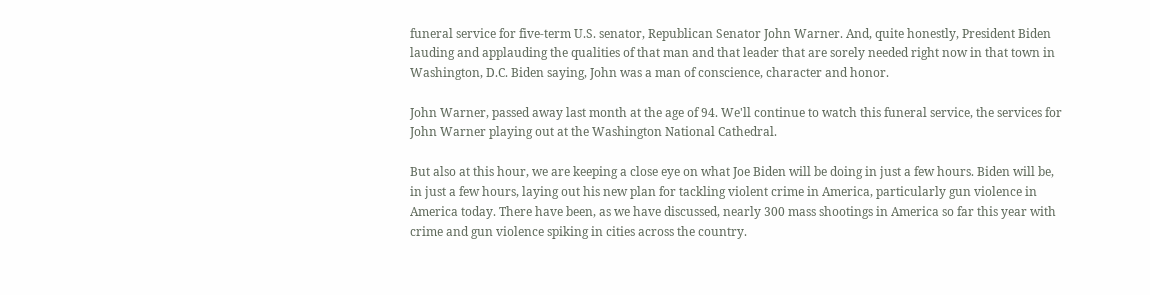funeral service for five-term U.S. senator, Republican Senator John Warner. And, quite honestly, President Biden lauding and applauding the qualities of that man and that leader that are sorely needed right now in that town in Washington, D.C. Biden saying, John was a man of conscience, character and honor.

John Warner, passed away last month at the age of 94. We'll continue to watch this funeral service, the services for John Warner playing out at the Washington National Cathedral.

But also at this hour, we are keeping a close eye on what Joe Biden will be doing in just a few hours. Biden will be, in just a few hours, laying out his new plan for tackling violent crime in America, particularly gun violence in America today. There have been, as we have discussed, nearly 300 mass shootings in America so far this year with crime and gun violence spiking in cities across the country.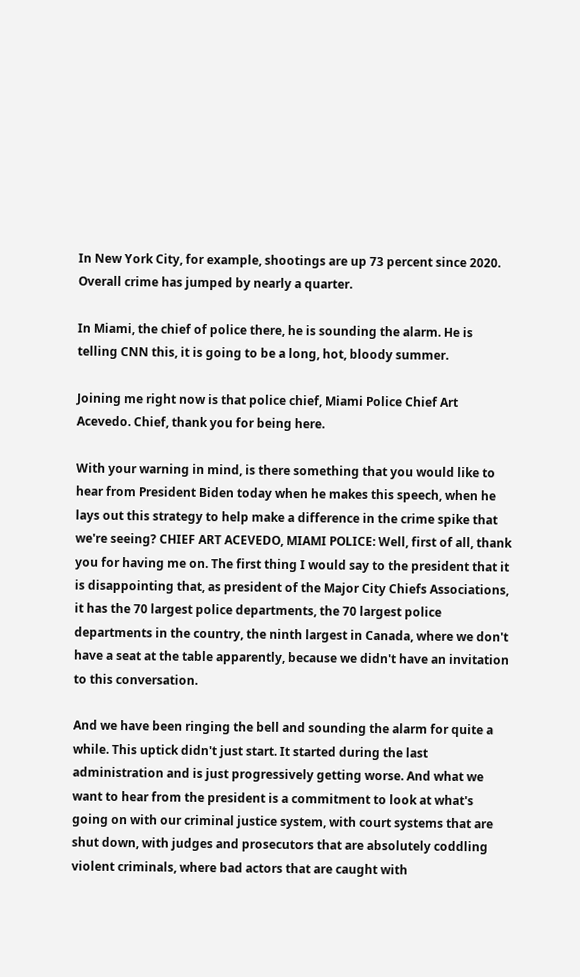In New York City, for example, shootings are up 73 percent since 2020. Overall crime has jumped by nearly a quarter.

In Miami, the chief of police there, he is sounding the alarm. He is telling CNN this, it is going to be a long, hot, bloody summer.

Joining me right now is that police chief, Miami Police Chief Art Acevedo. Chief, thank you for being here.

With your warning in mind, is there something that you would like to hear from President Biden today when he makes this speech, when he lays out this strategy to help make a difference in the crime spike that we're seeing? CHIEF ART ACEVEDO, MIAMI POLICE: Well, first of all, thank you for having me on. The first thing I would say to the president that it is disappointing that, as president of the Major City Chiefs Associations, it has the 70 largest police departments, the 70 largest police departments in the country, the ninth largest in Canada, where we don't have a seat at the table apparently, because we didn't have an invitation to this conversation.

And we have been ringing the bell and sounding the alarm for quite a while. This uptick didn't just start. It started during the last administration and is just progressively getting worse. And what we want to hear from the president is a commitment to look at what's going on with our criminal justice system, with court systems that are shut down, with judges and prosecutors that are absolutely coddling violent criminals, where bad actors that are caught with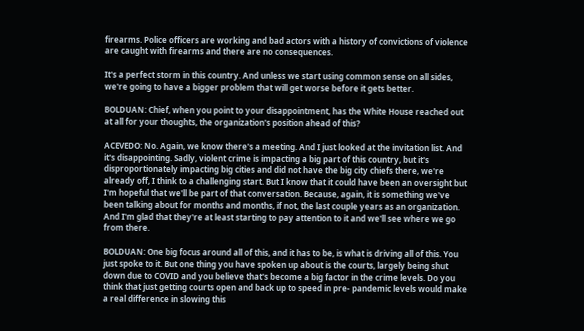firearms. Police officers are working and bad actors with a history of convictions of violence are caught with firearms and there are no consequences.

It's a perfect storm in this country. And unless we start using common sense on all sides, we're going to have a bigger problem that will get worse before it gets better.

BOLDUAN: Chief, when you point to your disappointment, has the White House reached out at all for your thoughts, the organization's position ahead of this?

ACEVEDO: No. Again, we know there's a meeting. And I just looked at the invitation list. And it's disappointing. Sadly, violent crime is impacting a big part of this country, but it's disproportionately impacting big cities and did not have the big city chiefs there, we're already off, I think to a challenging start. But I know that it could have been an oversight but I'm hopeful that we'll be part of that conversation. Because, again, it is something we've been talking about for months and months, if not, the last couple years as an organization. And I'm glad that they're at least starting to pay attention to it and we'll see where we go from there.

BOLDUAN: One big focus around all of this, and it has to be, is what is driving all of this. You just spoke to it. But one thing you have spoken up about is the courts, largely being shut down due to COVID and you believe that's become a big factor in the crime levels. Do you think that just getting courts open and back up to speed in pre- pandemic levels would make a real difference in slowing this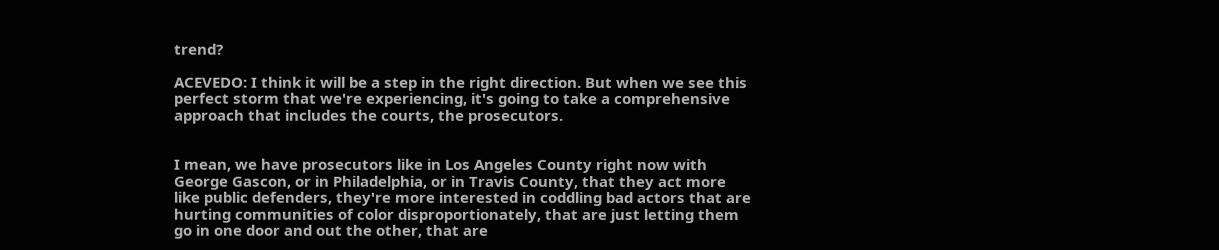trend?

ACEVEDO: I think it will be a step in the right direction. But when we see this perfect storm that we're experiencing, it's going to take a comprehensive approach that includes the courts, the prosecutors.


I mean, we have prosecutors like in Los Angeles County right now with George Gascon, or in Philadelphia, or in Travis County, that they act more like public defenders, they're more interested in coddling bad actors that are hurting communities of color disproportionately, that are just letting them go in one door and out the other, that are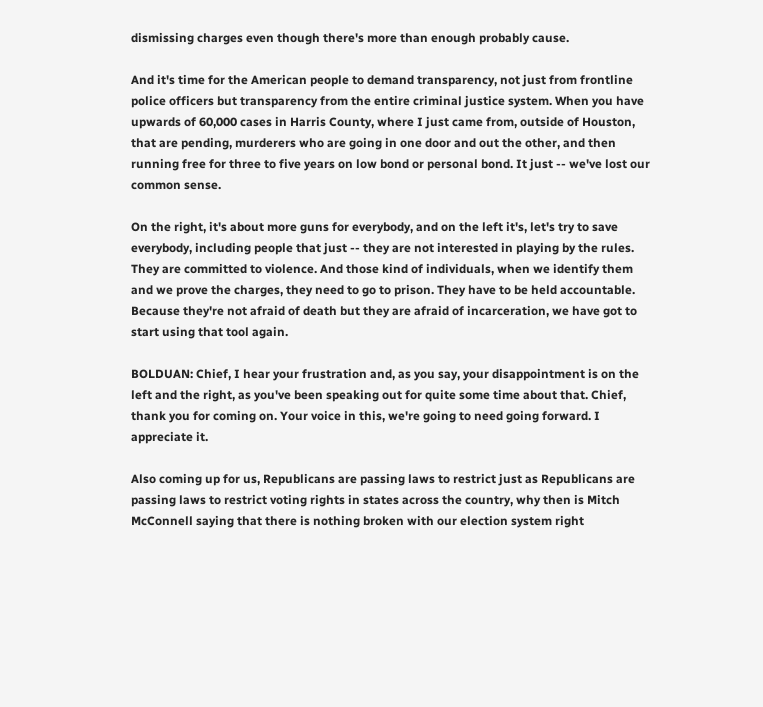dismissing charges even though there's more than enough probably cause.

And it's time for the American people to demand transparency, not just from frontline police officers but transparency from the entire criminal justice system. When you have upwards of 60,000 cases in Harris County, where I just came from, outside of Houston, that are pending, murderers who are going in one door and out the other, and then running free for three to five years on low bond or personal bond. It just -- we've lost our common sense.

On the right, it's about more guns for everybody, and on the left it's, let's try to save everybody, including people that just -- they are not interested in playing by the rules. They are committed to violence. And those kind of individuals, when we identify them and we prove the charges, they need to go to prison. They have to be held accountable. Because they're not afraid of death but they are afraid of incarceration, we have got to start using that tool again.

BOLDUAN: Chief, I hear your frustration and, as you say, your disappointment is on the left and the right, as you've been speaking out for quite some time about that. Chief, thank you for coming on. Your voice in this, we're going to need going forward. I appreciate it.

Also coming up for us, Republicans are passing laws to restrict just as Republicans are passing laws to restrict voting rights in states across the country, why then is Mitch McConnell saying that there is nothing broken with our election system right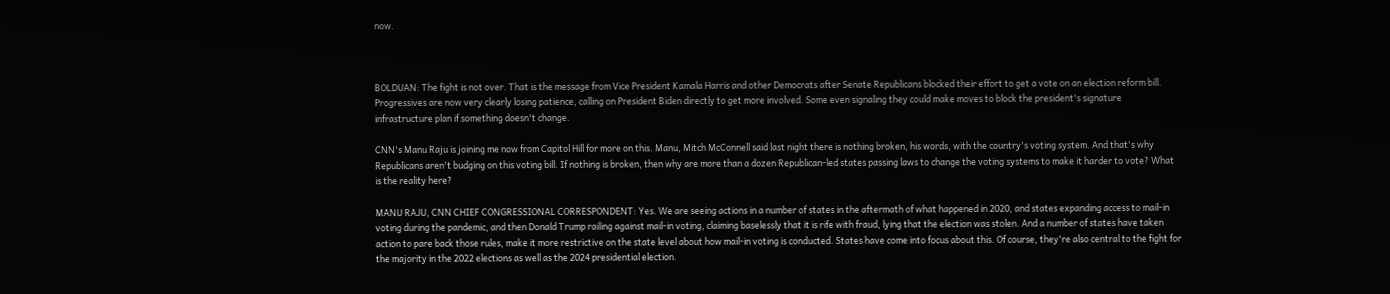now.



BOLDUAN: The fight is not over. That is the message from Vice President Kamala Harris and other Democrats after Senate Republicans blocked their effort to get a vote on an election reform bill. Progressives are now very clearly losing patience, calling on President Biden directly to get more involved. Some even signaling they could make moves to block the president's signature infrastructure plan if something doesn't change.

CNN's Manu Raju is joining me now from Capitol Hill for more on this. Manu, Mitch McConnell said last night there is nothing broken, his words, with the country's voting system. And that's why Republicans aren't budging on this voting bill. If nothing is broken, then why are more than a dozen Republican-led states passing laws to change the voting systems to make it harder to vote? What is the reality here?

MANU RAJU, CNN CHIEF CONGRESSIONAL CORRESPONDENT: Yes. We are seeing actions in a number of states in the aftermath of what happened in 2020, and states expanding access to mail-in voting during the pandemic, and then Donald Trump railing against mail-in voting, claiming baselessly that it is rife with fraud, lying that the election was stolen. And a number of states have taken action to pare back those rules, make it more restrictive on the state level about how mail-in voting is conducted. States have come into focus about this. Of course, they're also central to the fight for the majority in the 2022 elections as well as the 2024 presidential election.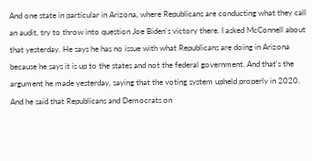And one state in particular in Arizona, where Republicans are conducting what they call an audit, try to throw into question Joe Biden's victory there. I asked McConnell about that yesterday. He says he has no issue with what Republicans are doing in Arizona because he says it is up to the states and not the federal government. And that's the argument he made yesterday, saying that the voting system upheld properly in 2020. And he said that Republicans and Democrats on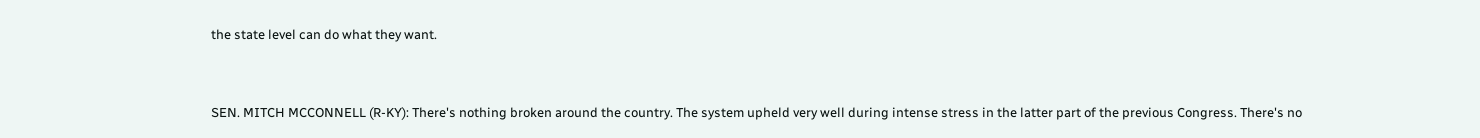the state level can do what they want.


SEN. MITCH MCCONNELL (R-KY): There's nothing broken around the country. The system upheld very well during intense stress in the latter part of the previous Congress. There's no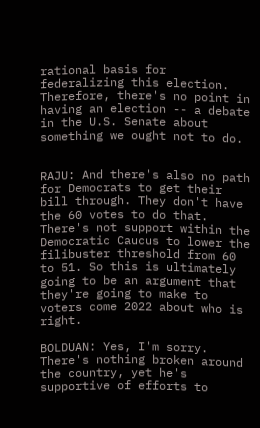rational basis for federalizing this election. Therefore, there's no point in having an election -- a debate in the U.S. Senate about something we ought not to do.


RAJU: And there's also no path for Democrats to get their bill through. They don't have the 60 votes to do that. There's not support within the Democratic Caucus to lower the filibuster threshold from 60 to 51. So this is ultimately going to be an argument that they're going to make to voters come 2022 about who is right.

BOLDUAN: Yes, I'm sorry. There's nothing broken around the country, yet he's supportive of efforts to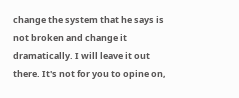change the system that he says is not broken and change it dramatically. I will leave it out there. It's not for you to opine on,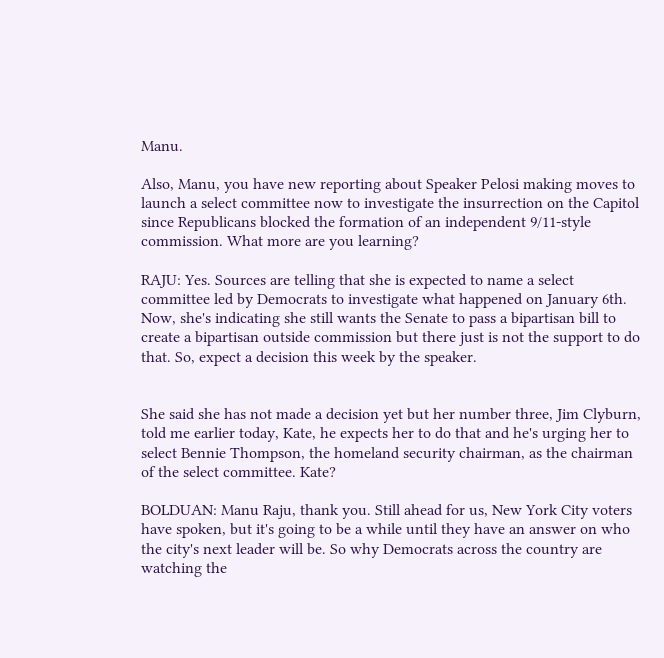Manu.

Also, Manu, you have new reporting about Speaker Pelosi making moves to launch a select committee now to investigate the insurrection on the Capitol since Republicans blocked the formation of an independent 9/11-style commission. What more are you learning?

RAJU: Yes. Sources are telling that she is expected to name a select committee led by Democrats to investigate what happened on January 6th. Now, she's indicating she still wants the Senate to pass a bipartisan bill to create a bipartisan outside commission but there just is not the support to do that. So, expect a decision this week by the speaker.


She said she has not made a decision yet but her number three, Jim Clyburn, told me earlier today, Kate, he expects her to do that and he's urging her to select Bennie Thompson, the homeland security chairman, as the chairman of the select committee. Kate?

BOLDUAN: Manu Raju, thank you. Still ahead for us, New York City voters have spoken, but it's going to be a while until they have an answer on who the city's next leader will be. So why Democrats across the country are watching the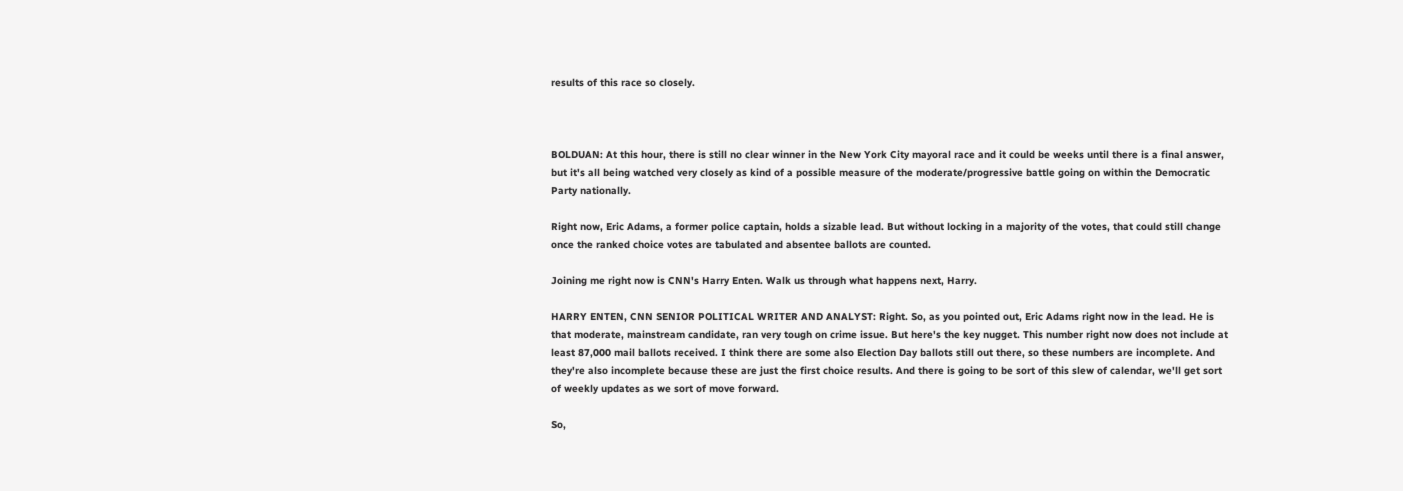results of this race so closely.



BOLDUAN: At this hour, there is still no clear winner in the New York City mayoral race and it could be weeks until there is a final answer, but it's all being watched very closely as kind of a possible measure of the moderate/progressive battle going on within the Democratic Party nationally.

Right now, Eric Adams, a former police captain, holds a sizable lead. But without locking in a majority of the votes, that could still change once the ranked choice votes are tabulated and absentee ballots are counted.

Joining me right now is CNN's Harry Enten. Walk us through what happens next, Harry.

HARRY ENTEN, CNN SENIOR POLITICAL WRITER AND ANALYST: Right. So, as you pointed out, Eric Adams right now in the lead. He is that moderate, mainstream candidate, ran very tough on crime issue. But here's the key nugget. This number right now does not include at least 87,000 mail ballots received. I think there are some also Election Day ballots still out there, so these numbers are incomplete. And they're also incomplete because these are just the first choice results. And there is going to be sort of this slew of calendar, we'll get sort of weekly updates as we sort of move forward.

So,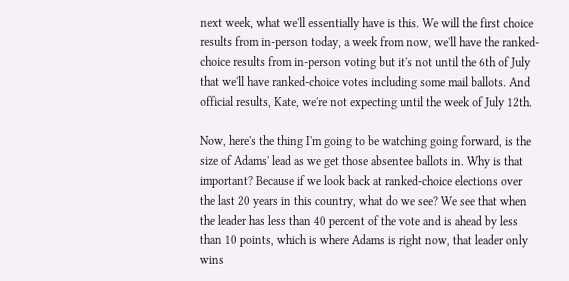next week, what we'll essentially have is this. We will the first choice results from in-person today, a week from now, we'll have the ranked-choice results from in-person voting but it's not until the 6th of July that we'll have ranked-choice votes including some mail ballots. And official results, Kate, we're not expecting until the week of July 12th.

Now, here's the thing I'm going to be watching going forward, is the size of Adams' lead as we get those absentee ballots in. Why is that important? Because if we look back at ranked-choice elections over the last 20 years in this country, what do we see? We see that when the leader has less than 40 percent of the vote and is ahead by less than 10 points, which is where Adams is right now, that leader only wins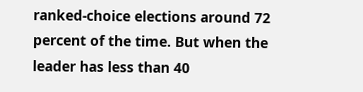ranked-choice elections around 72 percent of the time. But when the leader has less than 40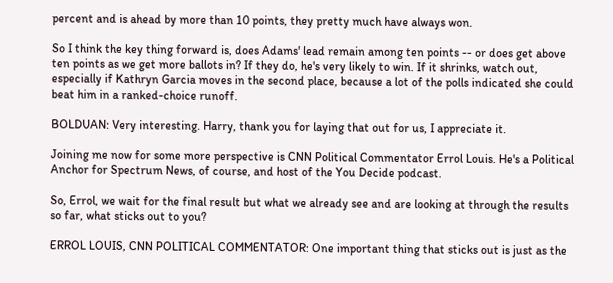percent and is ahead by more than 10 points, they pretty much have always won.

So I think the key thing forward is, does Adams' lead remain among ten points -- or does get above ten points as we get more ballots in? If they do, he's very likely to win. If it shrinks, watch out, especially if Kathryn Garcia moves in the second place, because a lot of the polls indicated she could beat him in a ranked-choice runoff.

BOLDUAN: Very interesting. Harry, thank you for laying that out for us, I appreciate it.

Joining me now for some more perspective is CNN Political Commentator Errol Louis. He's a Political Anchor for Spectrum News, of course, and host of the You Decide podcast.

So, Errol, we wait for the final result but what we already see and are looking at through the results so far, what sticks out to you?

ERROL LOUIS, CNN POLITICAL COMMENTATOR: One important thing that sticks out is just as the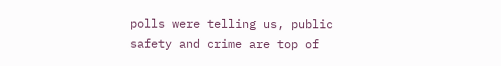polls were telling us, public safety and crime are top of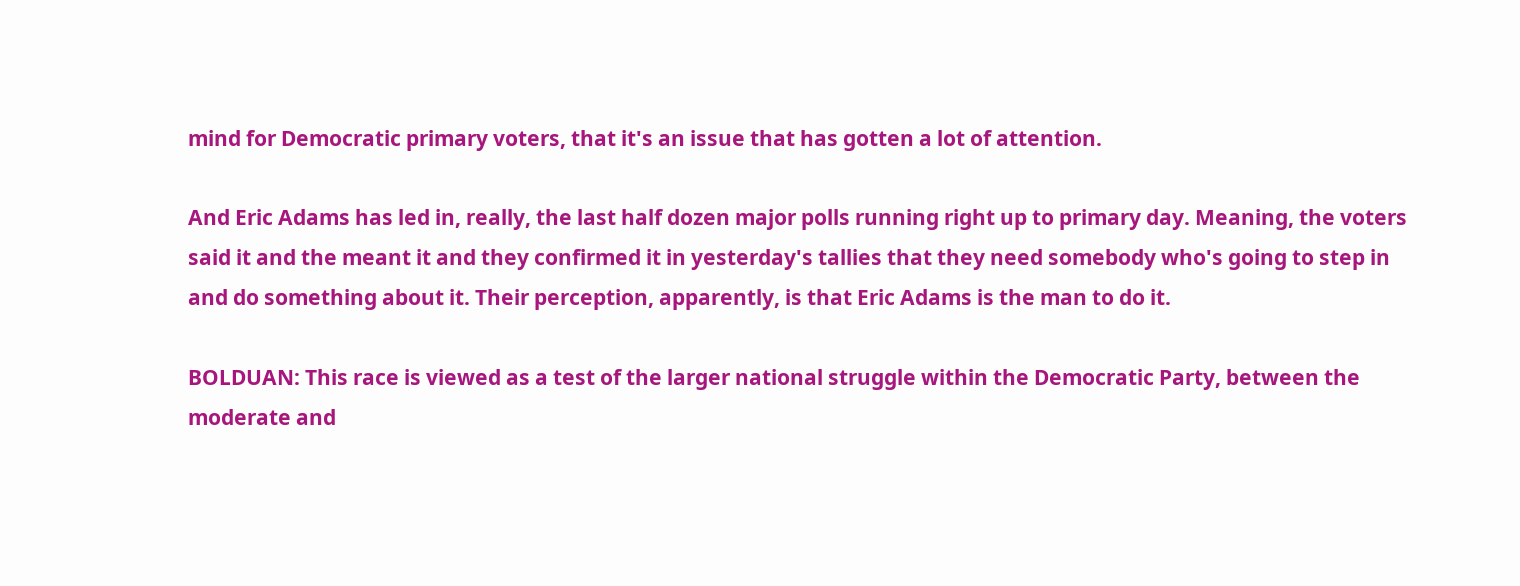mind for Democratic primary voters, that it's an issue that has gotten a lot of attention.

And Eric Adams has led in, really, the last half dozen major polls running right up to primary day. Meaning, the voters said it and the meant it and they confirmed it in yesterday's tallies that they need somebody who's going to step in and do something about it. Their perception, apparently, is that Eric Adams is the man to do it.

BOLDUAN: This race is viewed as a test of the larger national struggle within the Democratic Party, between the moderate and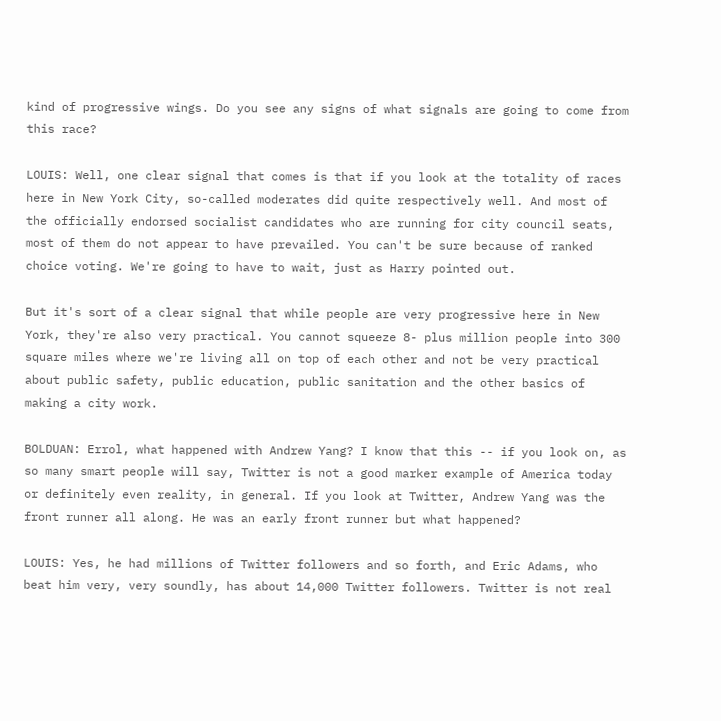kind of progressive wings. Do you see any signs of what signals are going to come from this race?

LOUIS: Well, one clear signal that comes is that if you look at the totality of races here in New York City, so-called moderates did quite respectively well. And most of the officially endorsed socialist candidates who are running for city council seats, most of them do not appear to have prevailed. You can't be sure because of ranked choice voting. We're going to have to wait, just as Harry pointed out.

But it's sort of a clear signal that while people are very progressive here in New York, they're also very practical. You cannot squeeze 8- plus million people into 300 square miles where we're living all on top of each other and not be very practical about public safety, public education, public sanitation and the other basics of making a city work.

BOLDUAN: Errol, what happened with Andrew Yang? I know that this -- if you look on, as so many smart people will say, Twitter is not a good marker example of America today or definitely even reality, in general. If you look at Twitter, Andrew Yang was the front runner all along. He was an early front runner but what happened?

LOUIS: Yes, he had millions of Twitter followers and so forth, and Eric Adams, who beat him very, very soundly, has about 14,000 Twitter followers. Twitter is not real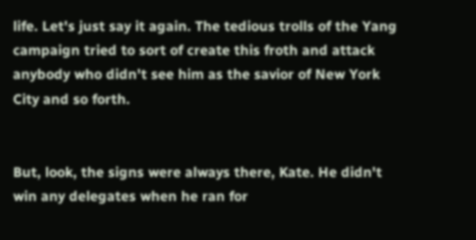life. Let's just say it again. The tedious trolls of the Yang campaign tried to sort of create this froth and attack anybody who didn't see him as the savior of New York City and so forth.


But, look, the signs were always there, Kate. He didn't win any delegates when he ran for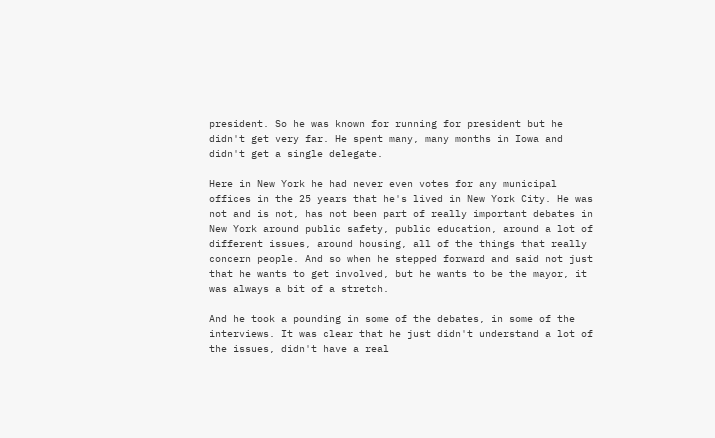president. So he was known for running for president but he didn't get very far. He spent many, many months in Iowa and didn't get a single delegate.

Here in New York he had never even votes for any municipal offices in the 25 years that he's lived in New York City. He was not and is not, has not been part of really important debates in New York around public safety, public education, around a lot of different issues, around housing, all of the things that really concern people. And so when he stepped forward and said not just that he wants to get involved, but he wants to be the mayor, it was always a bit of a stretch.

And he took a pounding in some of the debates, in some of the interviews. It was clear that he just didn't understand a lot of the issues, didn't have a real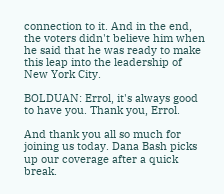connection to it. And in the end, the voters didn't believe him when he said that he was ready to make this leap into the leadership of New York City.

BOLDUAN: Errol, it's always good to have you. Thank you, Errol.

And thank you all so much for joining us today. Dana Bash picks up our coverage after a quick break.